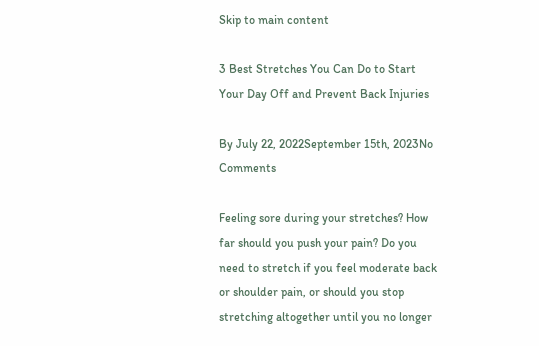Skip to main content

3 Best Stretches You Can Do to Start Your Day Off and Prevent Back Injuries

By July 22, 2022September 15th, 2023No Comments

Feeling sore during your stretches? How far should you push your pain? Do you need to stretch if you feel moderate back or shoulder pain, or should you stop stretching altogether until you no longer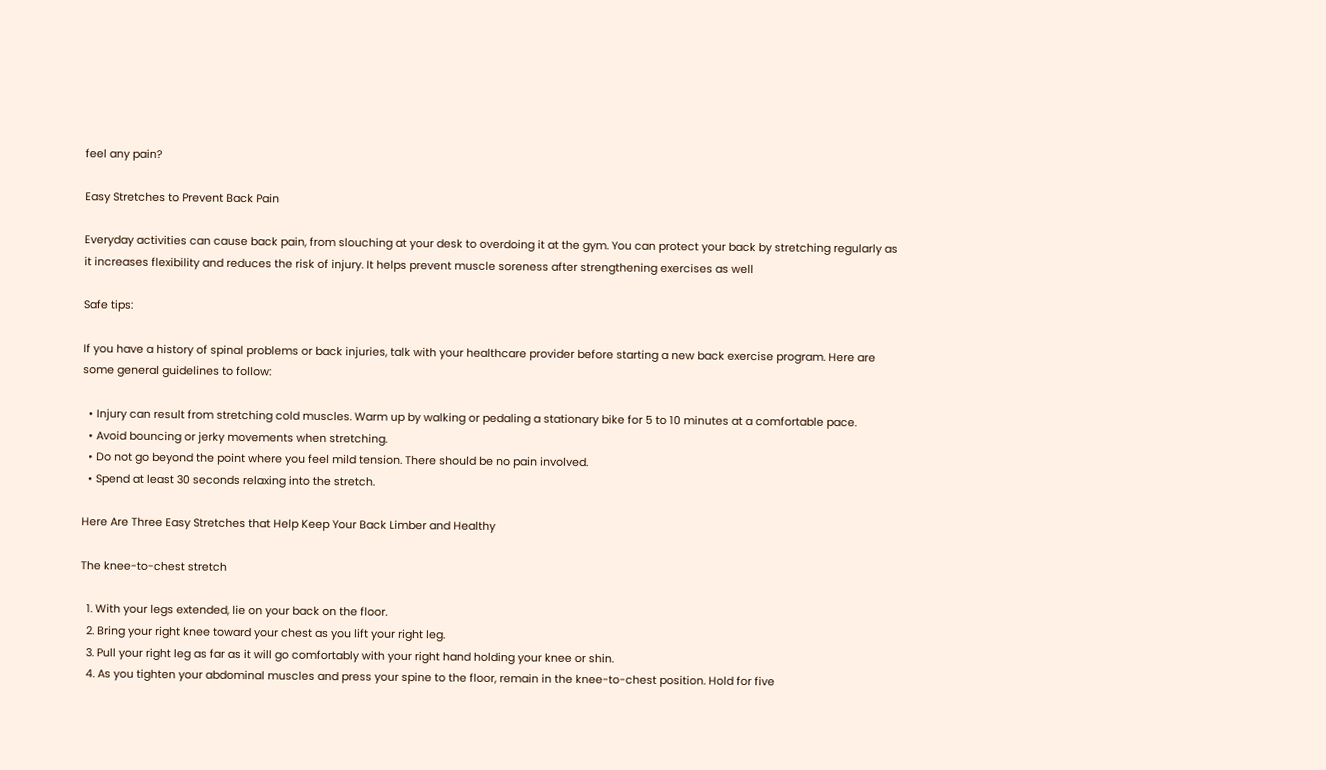feel any pain?

Easy Stretches to Prevent Back Pain

Everyday activities can cause back pain, from slouching at your desk to overdoing it at the gym. You can protect your back by stretching regularly as it increases flexibility and reduces the risk of injury. It helps prevent muscle soreness after strengthening exercises as well

Safe tips:

If you have a history of spinal problems or back injuries, talk with your healthcare provider before starting a new back exercise program. Here are some general guidelines to follow:

  • Injury can result from stretching cold muscles. Warm up by walking or pedaling a stationary bike for 5 to 10 minutes at a comfortable pace.
  • Avoid bouncing or jerky movements when stretching.
  • Do not go beyond the point where you feel mild tension. There should be no pain involved.
  • Spend at least 30 seconds relaxing into the stretch.

Here Are Three Easy Stretches that Help Keep Your Back Limber and Healthy

The knee-to-chest stretch

  1. With your legs extended, lie on your back on the floor.
  2. Bring your right knee toward your chest as you lift your right leg.
  3. Pull your right leg as far as it will go comfortably with your right hand holding your knee or shin.
  4. As you tighten your abdominal muscles and press your spine to the floor, remain in the knee-to-chest position. Hold for five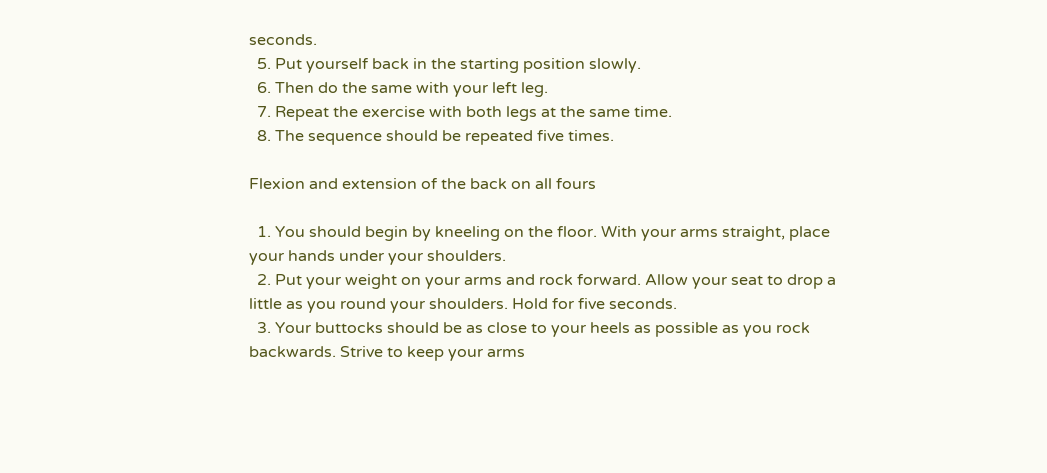seconds.
  5. Put yourself back in the starting position slowly.
  6. Then do the same with your left leg.
  7. Repeat the exercise with both legs at the same time.
  8. The sequence should be repeated five times.

Flexion and extension of the back on all fours

  1. You should begin by kneeling on the floor. With your arms straight, place your hands under your shoulders.
  2. Put your weight on your arms and rock forward. Allow your seat to drop a little as you round your shoulders. Hold for five seconds.
  3. Your buttocks should be as close to your heels as possible as you rock backwards. Strive to keep your arms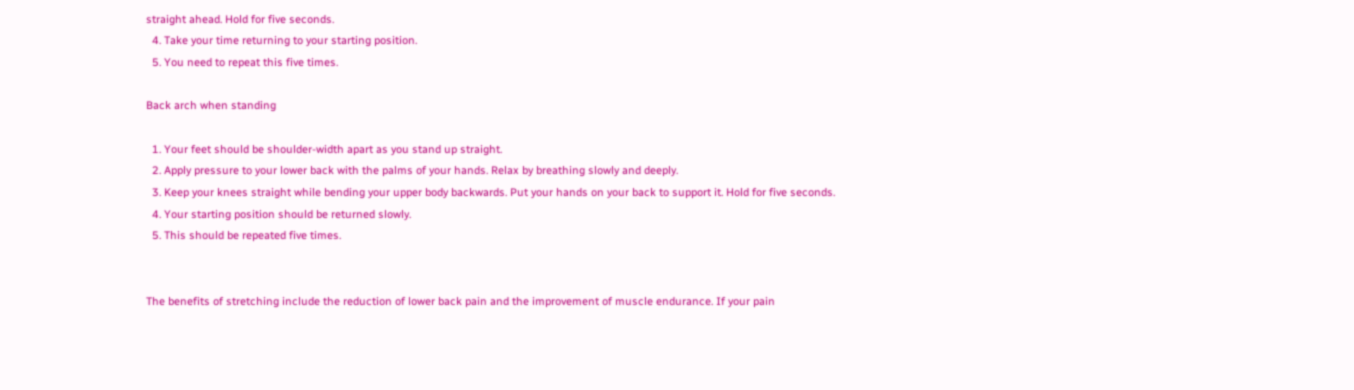straight ahead. Hold for five seconds.
  4. Take your time returning to your starting position.
  5. You need to repeat this five times.

Back arch when standing

  1. Your feet should be shoulder-width apart as you stand up straight.
  2. Apply pressure to your lower back with the palms of your hands. Relax by breathing slowly and deeply.
  3. Keep your knees straight while bending your upper body backwards. Put your hands on your back to support it. Hold for five seconds.
  4. Your starting position should be returned slowly.
  5. This should be repeated five times.


The benefits of stretching include the reduction of lower back pain and the improvement of muscle endurance. If your pain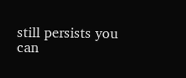still persists you can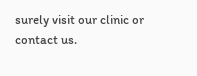surely visit our clinic or contact us.